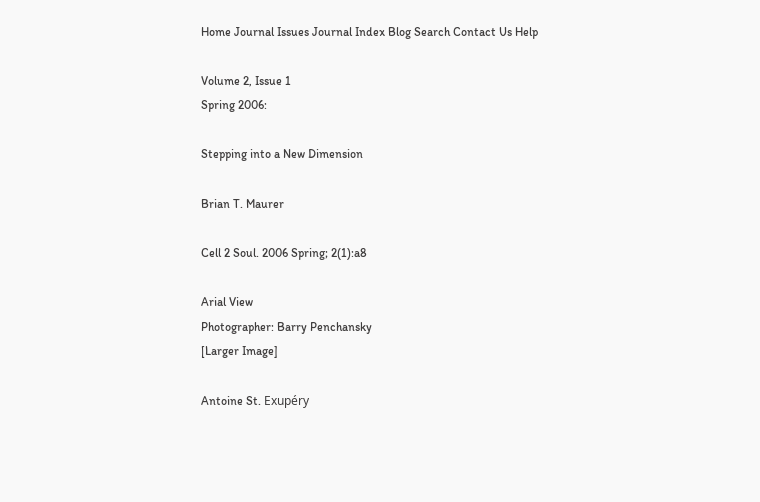Home Journal Issues Journal Index Blog Search Contact Us Help

Volume 2, Issue 1
Spring 2006:

Stepping into a New Dimension

Brian T. Maurer

Cell 2 Soul. 2006 Spring; 2(1):a8

Arial View
Photographer: Barry Penchansky
[Larger Image]

Antoine St. Exupéry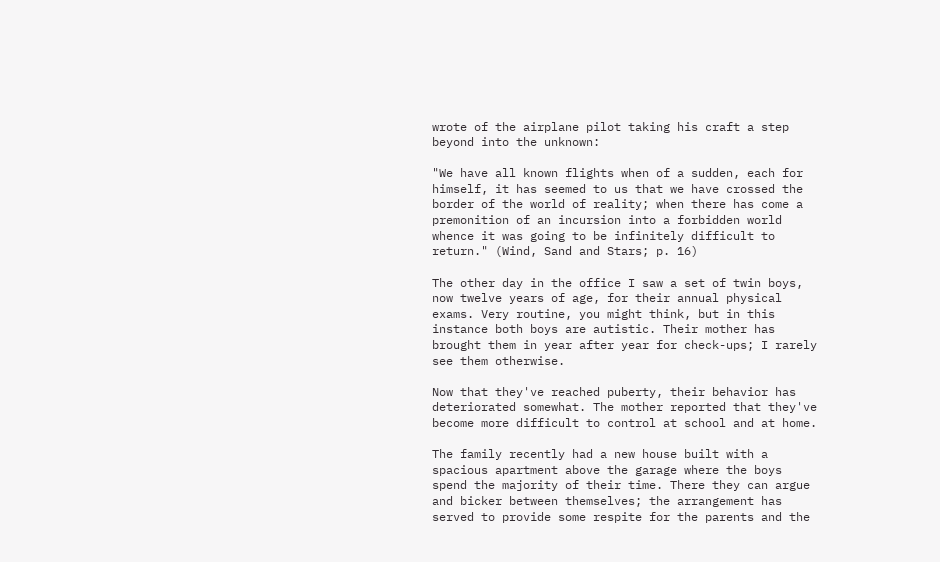wrote of the airplane pilot taking his craft a step beyond into the unknown:

"We have all known flights when of a sudden, each for himself, it has seemed to us that we have crossed the border of the world of reality; when there has come a premonition of an incursion into a forbidden world whence it was going to be infinitely difficult to return." (Wind, Sand and Stars; p. 16)

The other day in the office I saw a set of twin boys, now twelve years of age, for their annual physical exams. Very routine, you might think, but in this instance both boys are autistic. Their mother has brought them in year after year for check-ups; I rarely see them otherwise.

Now that they've reached puberty, their behavior has deteriorated somewhat. The mother reported that they've become more difficult to control at school and at home.

The family recently had a new house built with a spacious apartment above the garage where the boys spend the majority of their time. There they can argue and bicker between themselves; the arrangement has served to provide some respite for the parents and the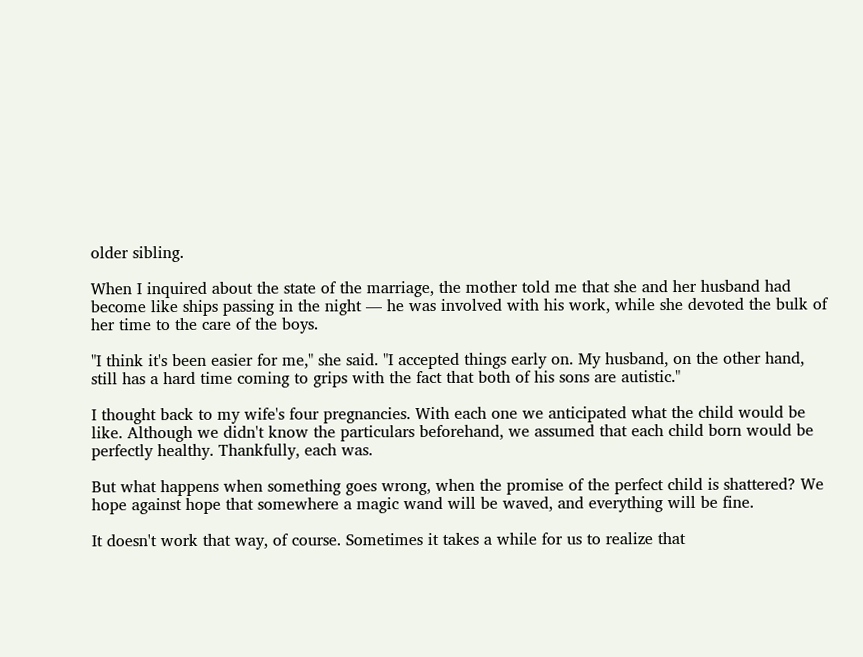older sibling.

When I inquired about the state of the marriage, the mother told me that she and her husband had become like ships passing in the night — he was involved with his work, while she devoted the bulk of her time to the care of the boys.

"I think it's been easier for me," she said. "I accepted things early on. My husband, on the other hand, still has a hard time coming to grips with the fact that both of his sons are autistic."

I thought back to my wife's four pregnancies. With each one we anticipated what the child would be like. Although we didn't know the particulars beforehand, we assumed that each child born would be perfectly healthy. Thankfully, each was.

But what happens when something goes wrong, when the promise of the perfect child is shattered? We hope against hope that somewhere a magic wand will be waved, and everything will be fine.

It doesn't work that way, of course. Sometimes it takes a while for us to realize that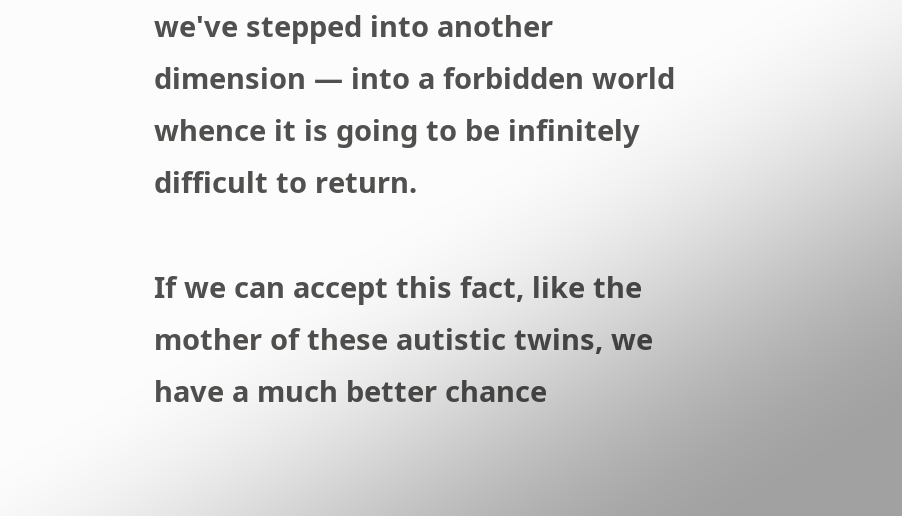we've stepped into another dimension — into a forbidden world whence it is going to be infinitely difficult to return.

If we can accept this fact, like the mother of these autistic twins, we have a much better chance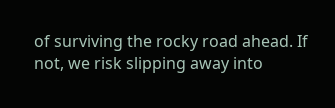of surviving the rocky road ahead. If not, we risk slipping away into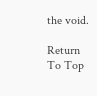the void.

Return To Top